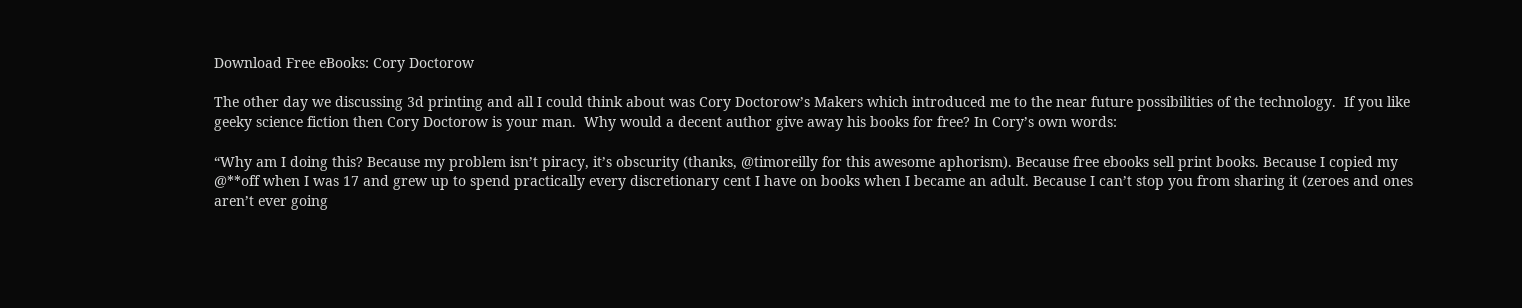Download Free eBooks: Cory Doctorow

The other day we discussing 3d printing and all I could think about was Cory Doctorow’s Makers which introduced me to the near future possibilities of the technology.  If you like geeky science fiction then Cory Doctorow is your man.  Why would a decent author give away his books for free? In Cory’s own words:

“Why am I doing this? Because my problem isn’t piracy, it’s obscurity (thanks, @timoreilly for this awesome aphorism). Because free ebooks sell print books. Because I copied my @**off when I was 17 and grew up to spend practically every discretionary cent I have on books when I became an adult. Because I can’t stop you from sharing it (zeroes and ones aren’t ever going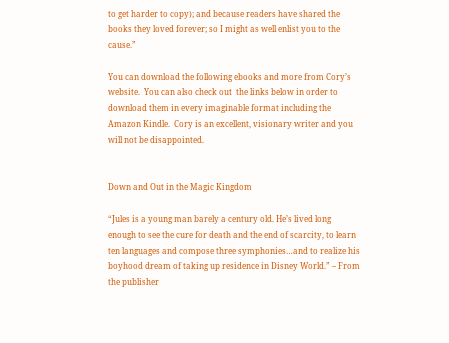to get harder to copy); and because readers have shared the books they loved forever; so I might as well enlist you to the cause.”

You can download the following ebooks and more from Cory’s website.  You can also check out  the links below in order to download them in every imaginable format including the Amazon Kindle.  Cory is an excellent, visionary writer and you will not be disappointed.


Down and Out in the Magic Kingdom

“Jules is a young man barely a century old. He’s lived long enough to see the cure for death and the end of scarcity, to learn ten languages and compose three symphonies…and to realize his boyhood dream of taking up residence in Disney World.” – From the publisher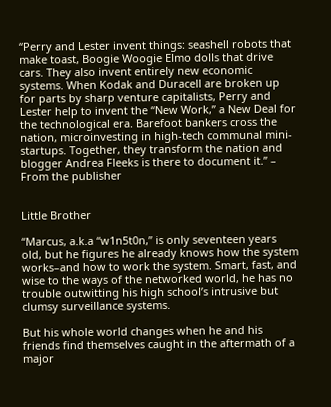“Perry and Lester invent things: seashell robots that make toast, Boogie Woogie Elmo dolls that drive cars. They also invent entirely new economic systems. When Kodak and Duracell are broken up for parts by sharp venture capitalists, Perry and Lester help to invent the “New Work,” a New Deal for the technological era. Barefoot bankers cross the nation, microinvesting in high-tech communal mini-startups. Together, they transform the nation and blogger Andrea Fleeks is there to document it.” – From the publisher


Little Brother

“Marcus, a.k.a “w1n5t0n,” is only seventeen years old, but he figures he already knows how the system works–and how to work the system. Smart, fast, and wise to the ways of the networked world, he has no trouble outwitting his high school’s intrusive but clumsy surveillance systems.

But his whole world changes when he and his friends find themselves caught in the aftermath of a major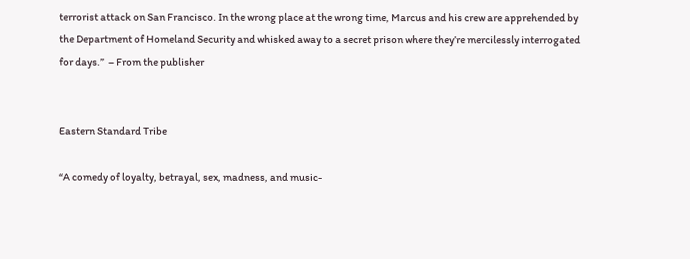terrorist attack on San Francisco. In the wrong place at the wrong time, Marcus and his crew are apprehended by the Department of Homeland Security and whisked away to a secret prison where they’re mercilessly interrogated for days.”  – From the publisher


Eastern Standard Tribe

“A comedy of loyalty, betrayal, sex, madness, and music-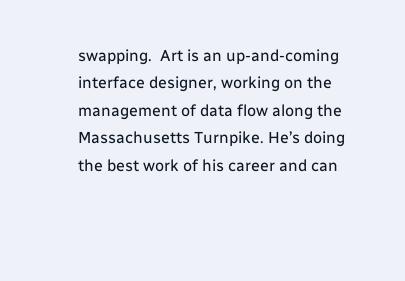swapping.  Art is an up-and-coming interface designer, working on the management of data flow along the Massachusetts Turnpike. He’s doing the best work of his career and can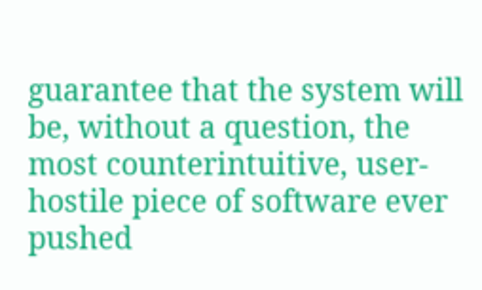guarantee that the system will be, without a question, the most counterintuitive, user-hostile piece of software ever pushed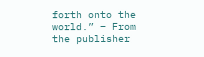forth onto the world.” – From the publisher